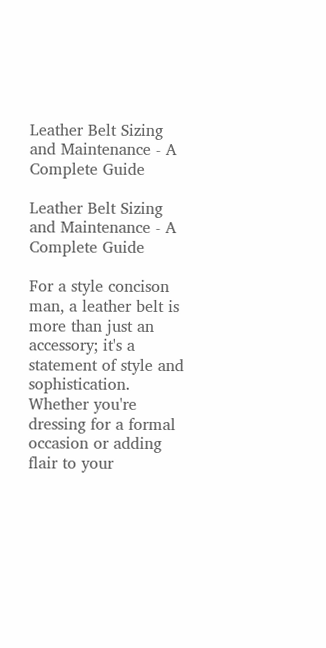Leather Belt Sizing and Maintenance - A Complete Guide

Leather Belt Sizing and Maintenance - A Complete Guide

For a style concison man, a leather belt is more than just an accessory; it's a statement of style and sophistication. Whether you're dressing for a formal occasion or adding flair to your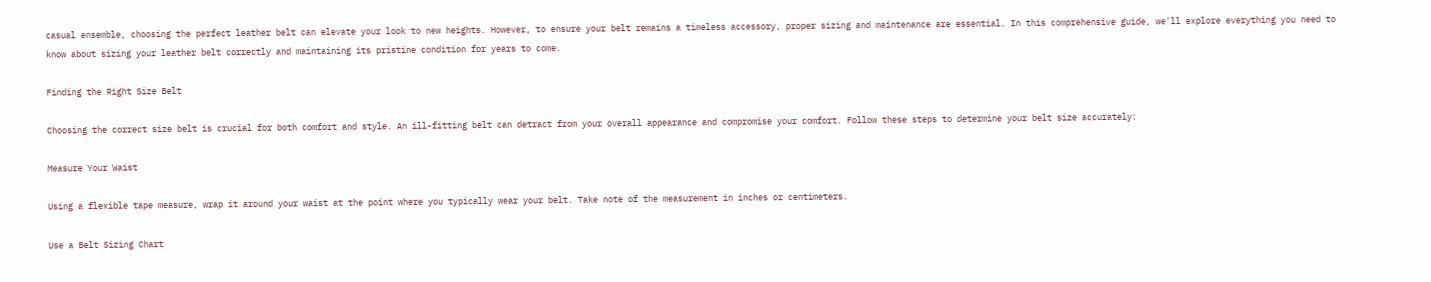casual ensemble, choosing the perfect leather belt can elevate your look to new heights. However, to ensure your belt remains a timeless accessory, proper sizing and maintenance are essential. In this comprehensive guide, we'll explore everything you need to know about sizing your leather belt correctly and maintaining its pristine condition for years to come.

Finding the Right Size Belt

Choosing the correct size belt is crucial for both comfort and style. An ill-fitting belt can detract from your overall appearance and compromise your comfort. Follow these steps to determine your belt size accurately:

Measure Your Waist

Using a flexible tape measure, wrap it around your waist at the point where you typically wear your belt. Take note of the measurement in inches or centimeters.

Use a Belt Sizing Chart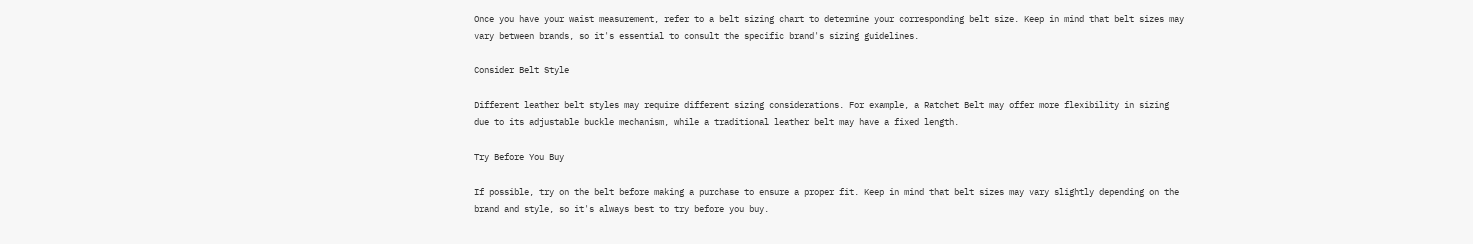Once you have your waist measurement, refer to a belt sizing chart to determine your corresponding belt size. Keep in mind that belt sizes may vary between brands, so it's essential to consult the specific brand's sizing guidelines.

Consider Belt Style

Different leather belt styles may require different sizing considerations. For example, a Ratchet Belt may offer more flexibility in sizing due to its adjustable buckle mechanism, while a traditional leather belt may have a fixed length.

Try Before You Buy

If possible, try on the belt before making a purchase to ensure a proper fit. Keep in mind that belt sizes may vary slightly depending on the brand and style, so it's always best to try before you buy.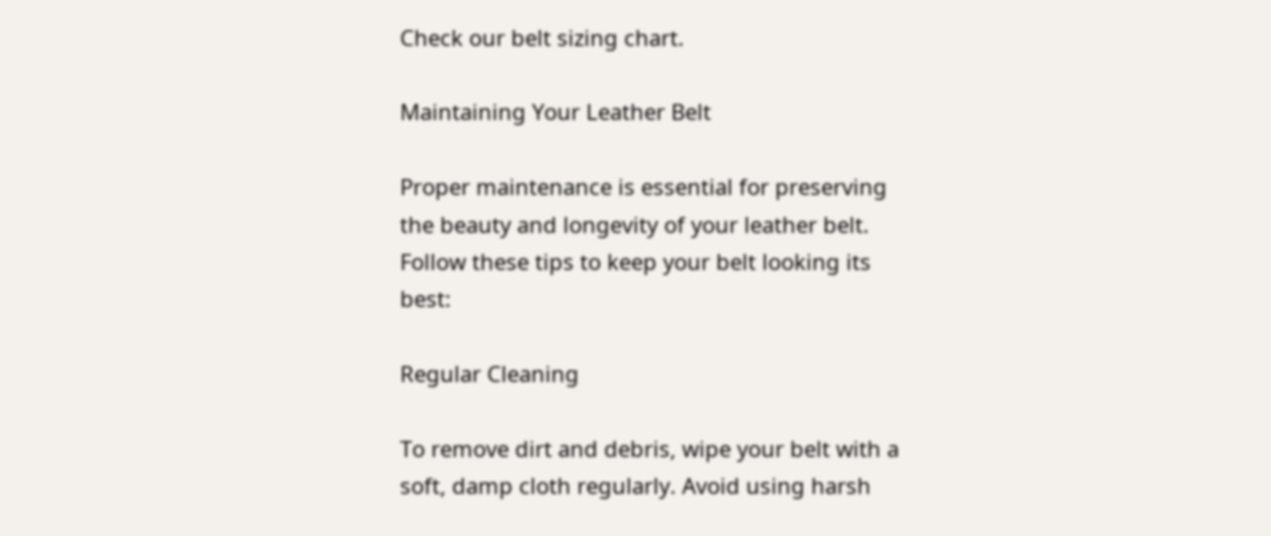Check our belt sizing chart.

Maintaining Your Leather Belt

Proper maintenance is essential for preserving the beauty and longevity of your leather belt. Follow these tips to keep your belt looking its best:

Regular Cleaning

To remove dirt and debris, wipe your belt with a soft, damp cloth regularly. Avoid using harsh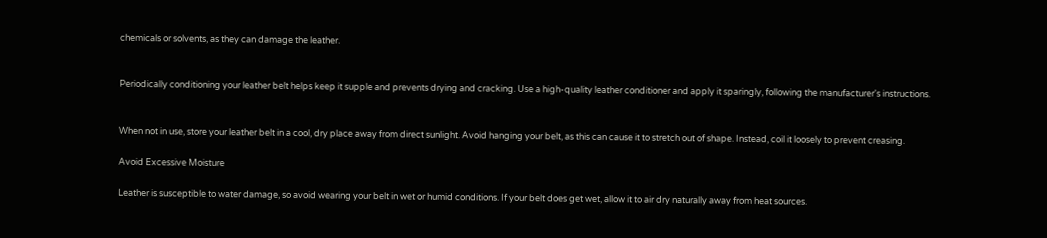chemicals or solvents, as they can damage the leather.


Periodically conditioning your leather belt helps keep it supple and prevents drying and cracking. Use a high-quality leather conditioner and apply it sparingly, following the manufacturer's instructions.


When not in use, store your leather belt in a cool, dry place away from direct sunlight. Avoid hanging your belt, as this can cause it to stretch out of shape. Instead, coil it loosely to prevent creasing.

Avoid Excessive Moisture

Leather is susceptible to water damage, so avoid wearing your belt in wet or humid conditions. If your belt does get wet, allow it to air dry naturally away from heat sources.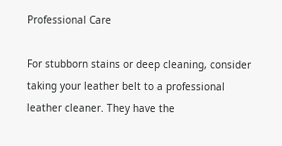Professional Care

For stubborn stains or deep cleaning, consider taking your leather belt to a professional leather cleaner. They have the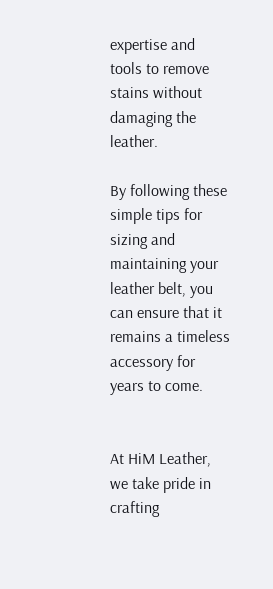expertise and tools to remove stains without damaging the leather.

By following these simple tips for sizing and maintaining your leather belt, you can ensure that it remains a timeless accessory for years to come.


At HiM Leather, we take pride in crafting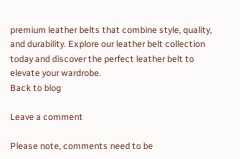premium leather belts that combine style, quality, and durability. Explore our leather belt collection today and discover the perfect leather belt to elevate your wardrobe.
Back to blog

Leave a comment

Please note, comments need to be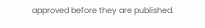approved before they are published.